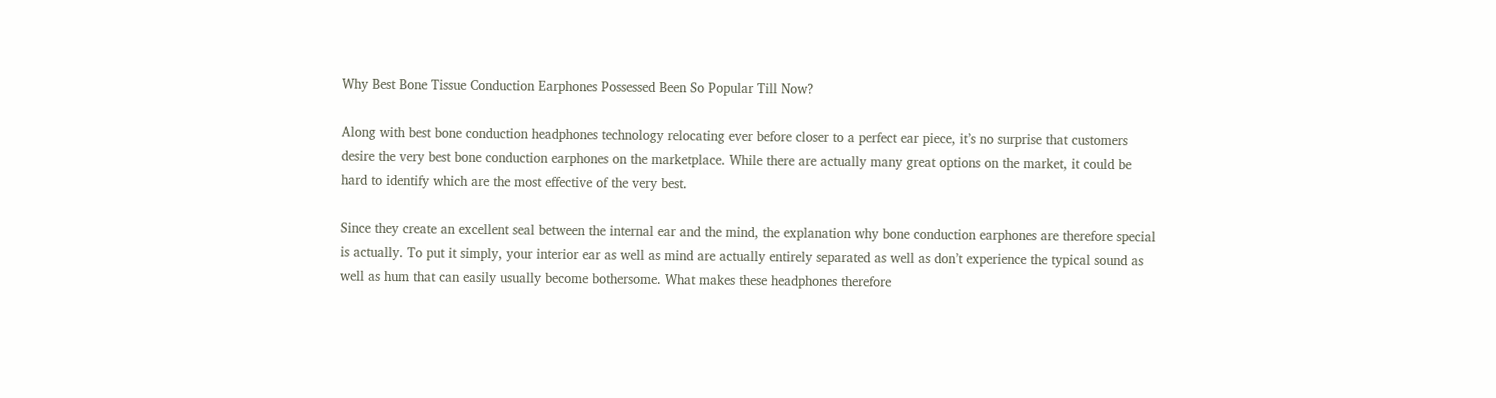Why Best Bone Tissue Conduction Earphones Possessed Been So Popular Till Now?

Along with best bone conduction headphones technology relocating ever before closer to a perfect ear piece, it’s no surprise that customers desire the very best bone conduction earphones on the marketplace. While there are actually many great options on the market, it could be hard to identify which are the most effective of the very best.

Since they create an excellent seal between the internal ear and the mind, the explanation why bone conduction earphones are therefore special is actually. To put it simply, your interior ear as well as mind are actually entirely separated as well as don’t experience the typical sound as well as hum that can easily usually become bothersome. What makes these headphones therefore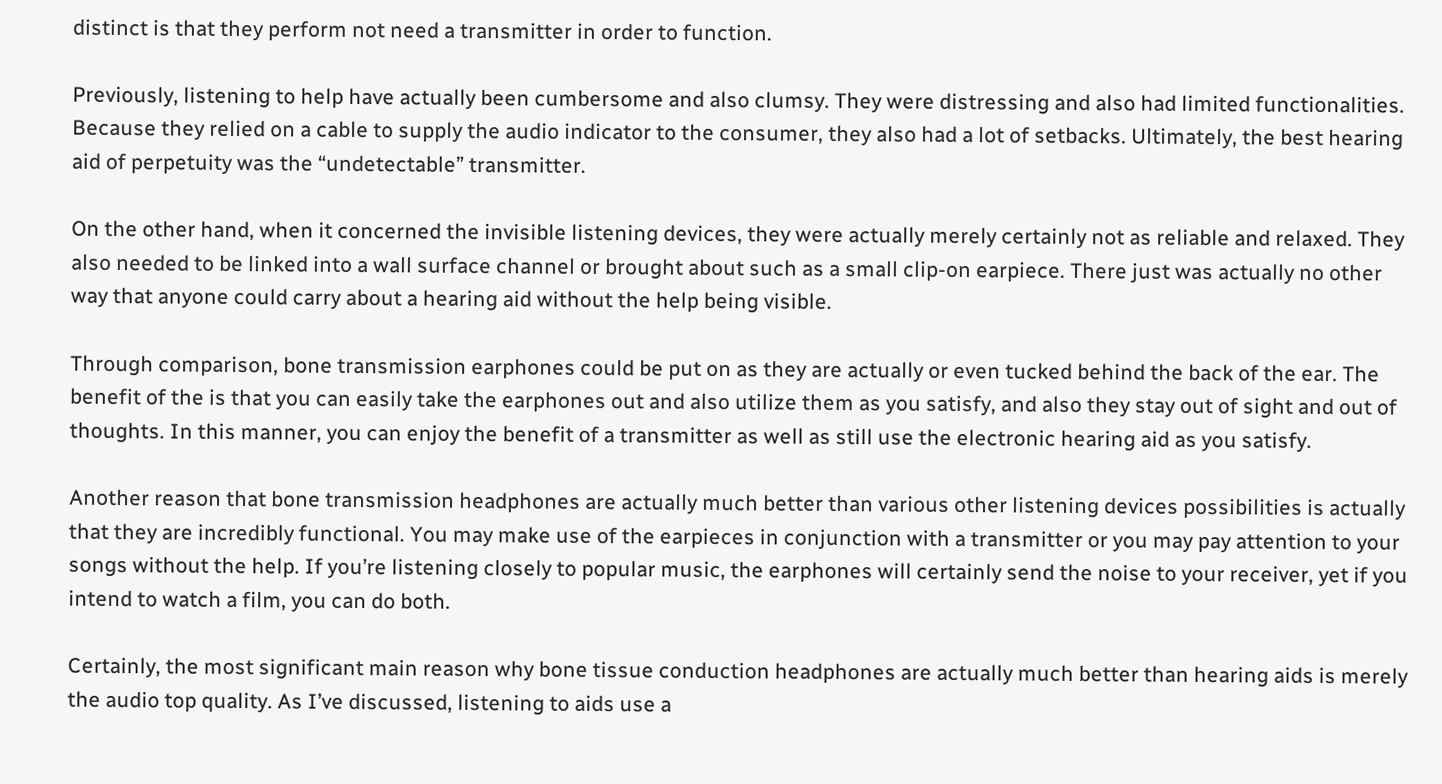distinct is that they perform not need a transmitter in order to function.

Previously, listening to help have actually been cumbersome and also clumsy. They were distressing and also had limited functionalities. Because they relied on a cable to supply the audio indicator to the consumer, they also had a lot of setbacks. Ultimately, the best hearing aid of perpetuity was the “undetectable” transmitter.

On the other hand, when it concerned the invisible listening devices, they were actually merely certainly not as reliable and relaxed. They also needed to be linked into a wall surface channel or brought about such as a small clip-on earpiece. There just was actually no other way that anyone could carry about a hearing aid without the help being visible.

Through comparison, bone transmission earphones could be put on as they are actually or even tucked behind the back of the ear. The benefit of the is that you can easily take the earphones out and also utilize them as you satisfy, and also they stay out of sight and out of thoughts. In this manner, you can enjoy the benefit of a transmitter as well as still use the electronic hearing aid as you satisfy.

Another reason that bone transmission headphones are actually much better than various other listening devices possibilities is actually that they are incredibly functional. You may make use of the earpieces in conjunction with a transmitter or you may pay attention to your songs without the help. If you’re listening closely to popular music, the earphones will certainly send the noise to your receiver, yet if you intend to watch a film, you can do both.

Certainly, the most significant main reason why bone tissue conduction headphones are actually much better than hearing aids is merely the audio top quality. As I’ve discussed, listening to aids use a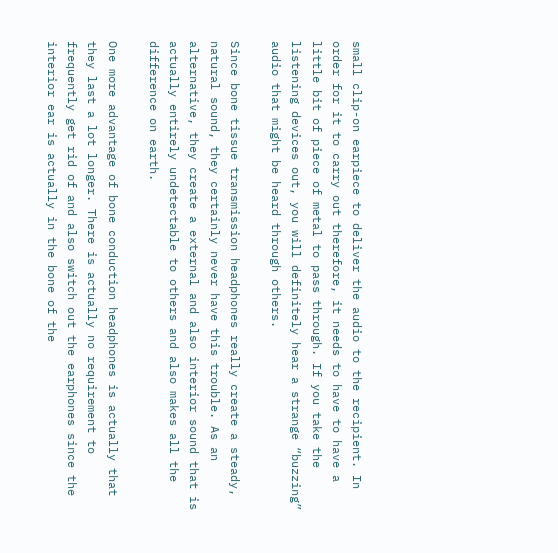small clip-on earpiece to deliver the audio to the recipient. In order for it to carry out therefore, it needs to have to have a little bit of piece of metal to pass through. If you take the listening devices out, you will definitely hear a strange “buzzing” audio that might be heard through others.

Since bone tissue transmission headphones really create a steady, natural sound, they certainly never have this trouble. As an alternative, they create a external and also interior sound that is actually entirely undetectable to others and also makes all the difference on earth.

One more advantage of bone conduction headphones is actually that they last a lot longer. There is actually no requirement to frequently get rid of and also switch out the earphones since the interior ear is actually in the bone of the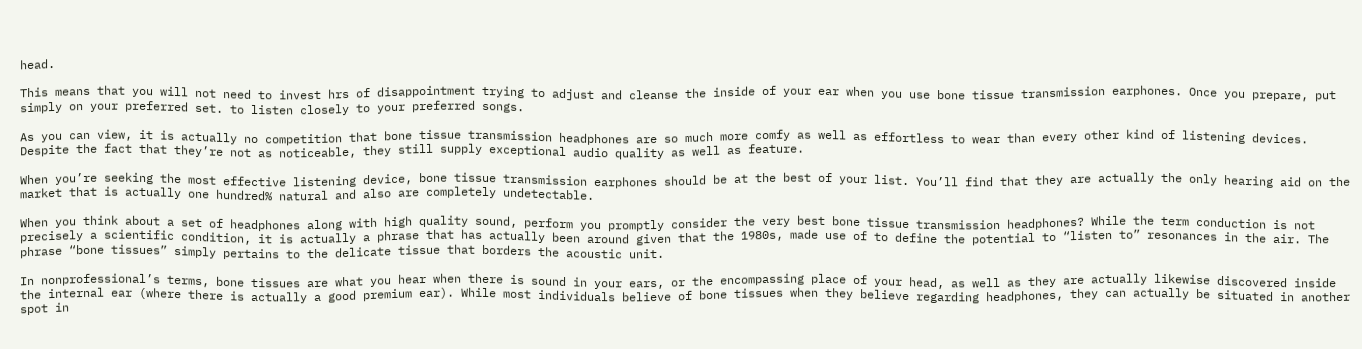head.

This means that you will not need to invest hrs of disappointment trying to adjust and cleanse the inside of your ear when you use bone tissue transmission earphones. Once you prepare, put simply on your preferred set. to listen closely to your preferred songs.

As you can view, it is actually no competition that bone tissue transmission headphones are so much more comfy as well as effortless to wear than every other kind of listening devices. Despite the fact that they’re not as noticeable, they still supply exceptional audio quality as well as feature.

When you’re seeking the most effective listening device, bone tissue transmission earphones should be at the best of your list. You’ll find that they are actually the only hearing aid on the market that is actually one hundred% natural and also are completely undetectable.

When you think about a set of headphones along with high quality sound, perform you promptly consider the very best bone tissue transmission headphones? While the term conduction is not precisely a scientific condition, it is actually a phrase that has actually been around given that the 1980s, made use of to define the potential to “listen to” resonances in the air. The phrase “bone tissues” simply pertains to the delicate tissue that borders the acoustic unit.

In nonprofessional’s terms, bone tissues are what you hear when there is sound in your ears, or the encompassing place of your head, as well as they are actually likewise discovered inside the internal ear (where there is actually a good premium ear). While most individuals believe of bone tissues when they believe regarding headphones, they can actually be situated in another spot in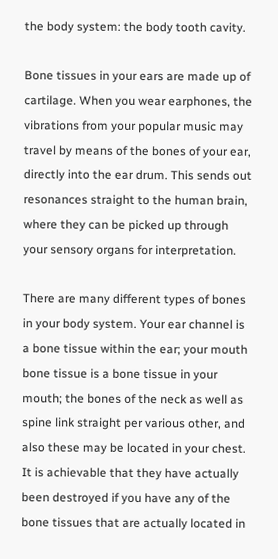the body system: the body tooth cavity.

Bone tissues in your ears are made up of cartilage. When you wear earphones, the vibrations from your popular music may travel by means of the bones of your ear, directly into the ear drum. This sends out resonances straight to the human brain, where they can be picked up through your sensory organs for interpretation.

There are many different types of bones in your body system. Your ear channel is a bone tissue within the ear; your mouth bone tissue is a bone tissue in your mouth; the bones of the neck as well as spine link straight per various other, and also these may be located in your chest. It is achievable that they have actually been destroyed if you have any of the bone tissues that are actually located in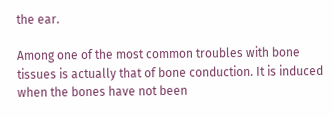the ear.

Among one of the most common troubles with bone tissues is actually that of bone conduction. It is induced when the bones have not been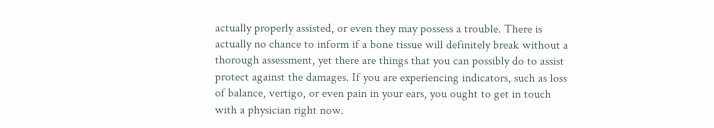actually properly assisted, or even they may possess a trouble. There is actually no chance to inform if a bone tissue will definitely break without a thorough assessment, yet there are things that you can possibly do to assist protect against the damages. If you are experiencing indicators, such as loss of balance, vertigo, or even pain in your ears, you ought to get in touch with a physician right now.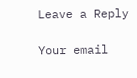Leave a Reply

Your email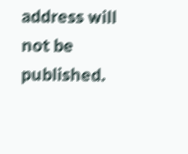address will not be published.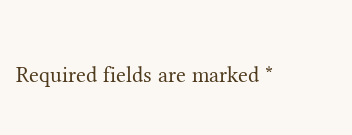Required fields are marked *